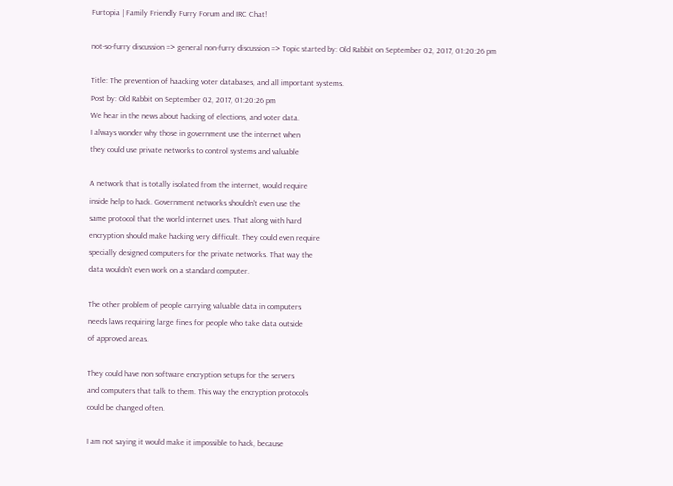Furtopia | Family Friendly Furry Forum and IRC Chat!

not-so-furry discussion => general non-furry discussion => Topic started by: Old Rabbit on September 02, 2017, 01:20:26 pm

Title: The prevention of haacking voter databases, and all important systems.
Post by: Old Rabbit on September 02, 2017, 01:20:26 pm
We hear in the news about hacking of elections, and voter data.
I always wonder why those in government use the internet when
they could use private networks to control systems and valuable

A network that is totally isolated from the internet, would require
inside help to hack. Government networks shouldn't even use the
same protocol that the world internet uses. That along with hard
encryption should make hacking very difficult. They could even require
specially designed computers for the private networks. That way the
data wouldn't even work on a standard computer.

The other problem of people carrying valuable data in computers
needs laws requiring large fines for people who take data outside
of approved areas.

They could have non software encryption setups for the servers
and computers that talk to them. This way the encryption protocols
could be changed often.

I am not saying it would make it impossible to hack, because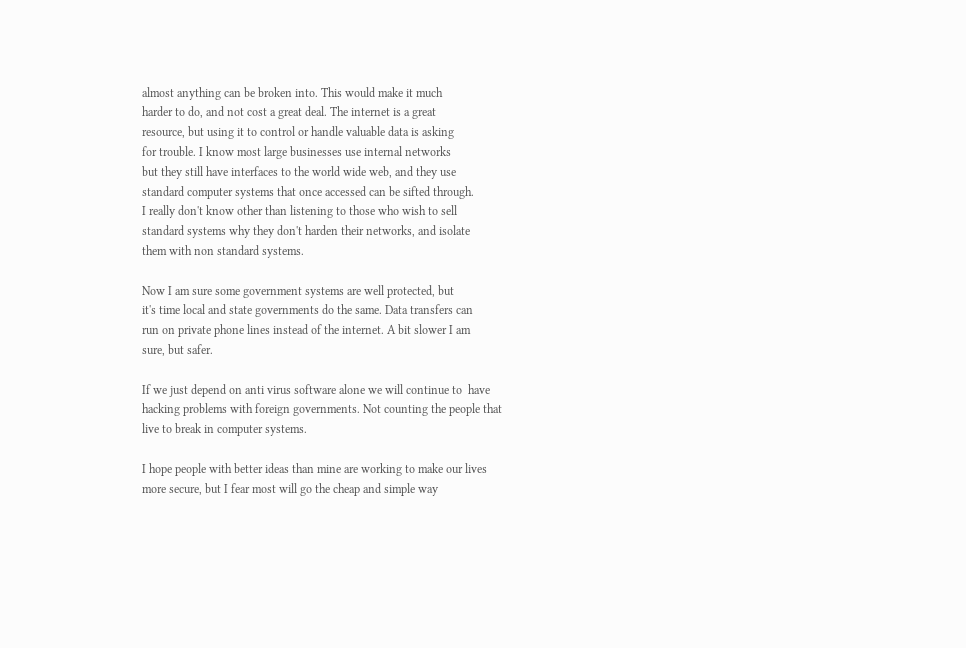almost anything can be broken into. This would make it much
harder to do, and not cost a great deal. The internet is a great
resource, but using it to control or handle valuable data is asking
for trouble. I know most large businesses use internal networks
but they still have interfaces to the world wide web, and they use
standard computer systems that once accessed can be sifted through.
I really don't know other than listening to those who wish to sell
standard systems why they don't harden their networks, and isolate
them with non standard systems.

Now I am sure some government systems are well protected, but
it's time local and state governments do the same. Data transfers can
run on private phone lines instead of the internet. A bit slower I am
sure, but safer.

If we just depend on anti virus software alone we will continue to  have
hacking problems with foreign governments. Not counting the people that
live to break in computer systems.

I hope people with better ideas than mine are working to make our lives
more secure, but I fear most will go the cheap and simple way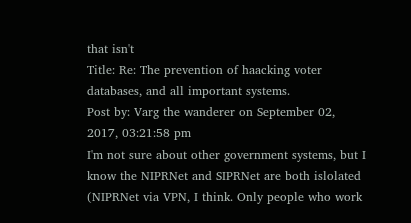that isn't
Title: Re: The prevention of haacking voter databases, and all important systems.
Post by: Varg the wanderer on September 02, 2017, 03:21:58 pm
I'm not sure about other government systems, but I know the NIPRNet and SIPRNet are both islolated (NIPRNet via VPN, I think. Only people who work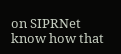on SIPRNet know how that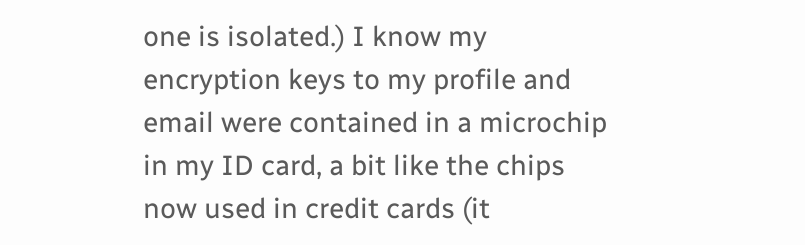one is isolated.) I know my encryption keys to my profile and email were contained in a microchip in my ID card, a bit like the chips now used in credit cards (it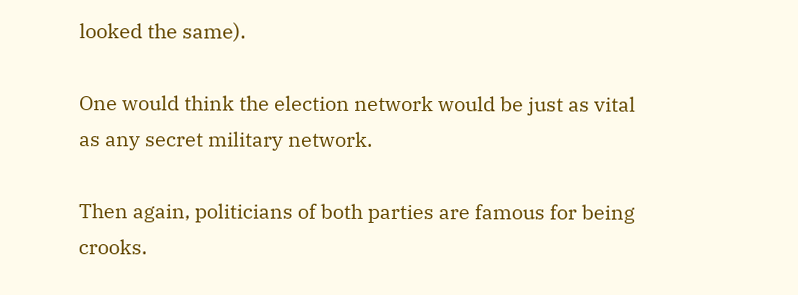looked the same).

One would think the election network would be just as vital as any secret military network.

Then again, politicians of both parties are famous for being crooks.